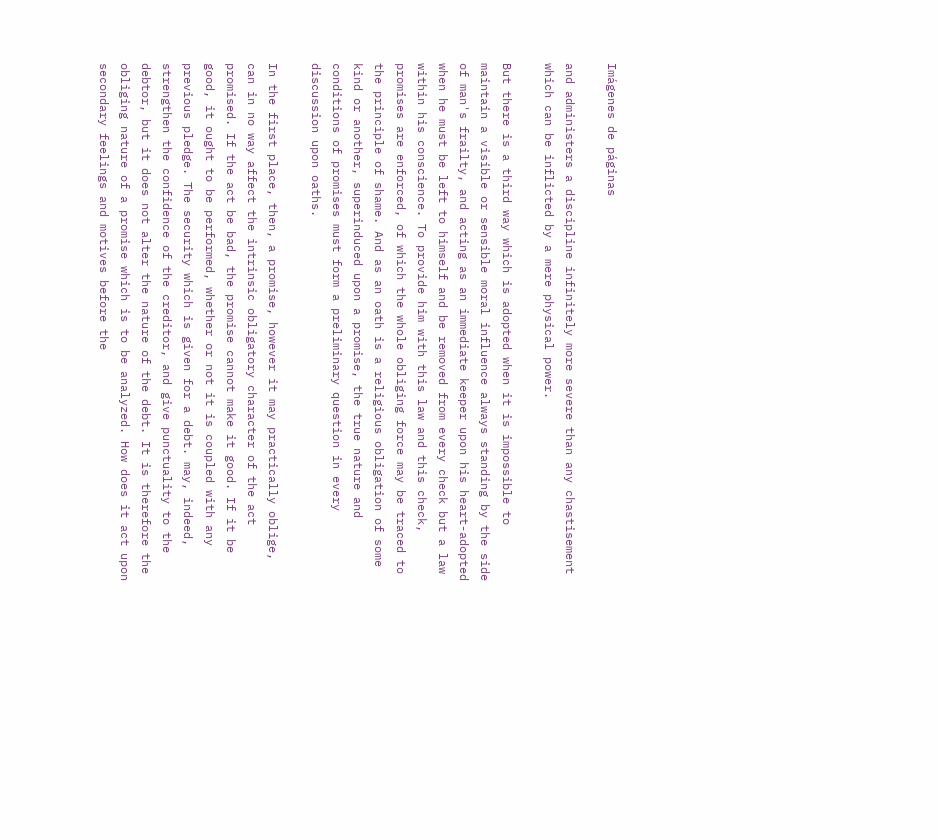Imágenes de páginas

and administers a discipline infinitely more severe than any chastisement which can be inflicted by a mere physical power.

But there is a third way which is adopted when it is impossible to maintain a visible or sensible moral influence always standing by the side of man's frailty, and acting as an immediate keeper upon his heart-adopted when he must be left to himself and be removed from every check but a law within his conscience. To provide him with this law and this check, promises are enforced, of which the whole obliging force may be traced to the principle of shame. And as an oath is a religious obligation of some kind or another, superinduced upon a promise, the true nature and conditions of promises must form a preliminary question in every discussion upon oaths.

In the first place, then, a promise, however it may practically oblige, can in no way affect the intrinsic obligatory character of the act promised. If the act be bad, the promise cannot make it good. If it be good, it ought to be performed, whether or not it is coupled with any previous pledge. The security which is given for a debt. may, indeed, strengthen the confidence of the creditor, and give punctuality to the debtor, but it does not alter the nature of the debt. It is therefore the obliging nature of a promise which is to be analyzed. How does it act upon secondary feelings and motives before the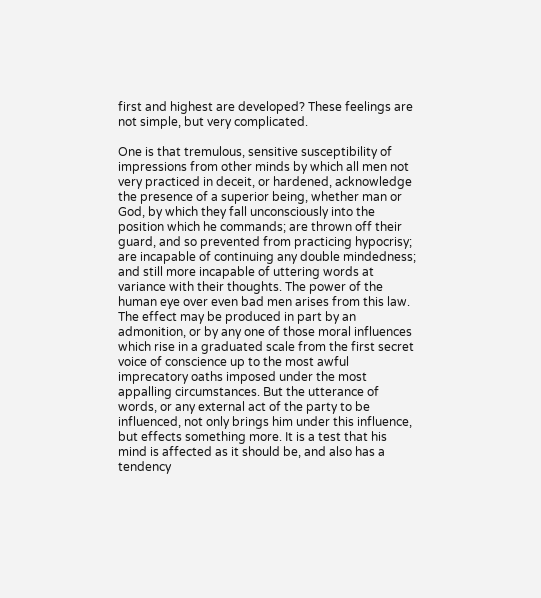first and highest are developed? These feelings are not simple, but very complicated.

One is that tremulous, sensitive susceptibility of impressions from other minds by which all men not very practiced in deceit, or hardened, acknowledge the presence of a superior being, whether man or God, by which they fall unconsciously into the position which he commands; are thrown off their guard, and so prevented from practicing hypocrisy; are incapable of continuing any double mindedness; and still more incapable of uttering words at variance with their thoughts. The power of the human eye over even bad men arises from this law. The effect may be produced in part by an admonition, or by any one of those moral influences which rise in a graduated scale from the first secret voice of conscience up to the most awful imprecatory oaths imposed under the most appalling circumstances. But the utterance of words, or any external act of the party to be influenced, not only brings him under this influence, but effects something more. It is a test that his mind is affected as it should be, and also has a tendency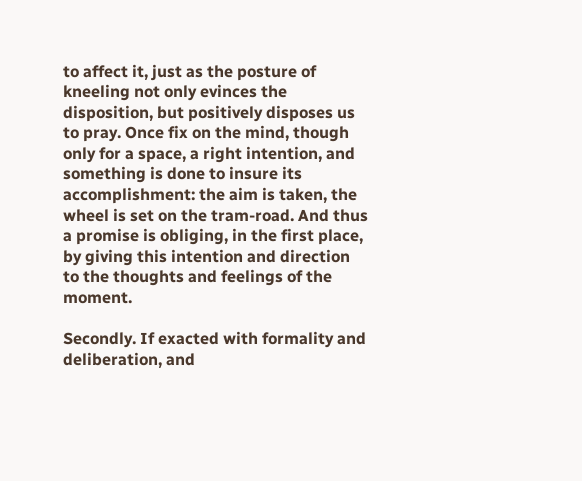to affect it, just as the posture of kneeling not only evinces the disposition, but positively disposes us to pray. Once fix on the mind, though only for a space, a right intention, and something is done to insure its accomplishment: the aim is taken, the wheel is set on the tram-road. And thus a promise is obliging, in the first place, by giving this intention and direction to the thoughts and feelings of the moment.

Secondly. If exacted with formality and deliberation, and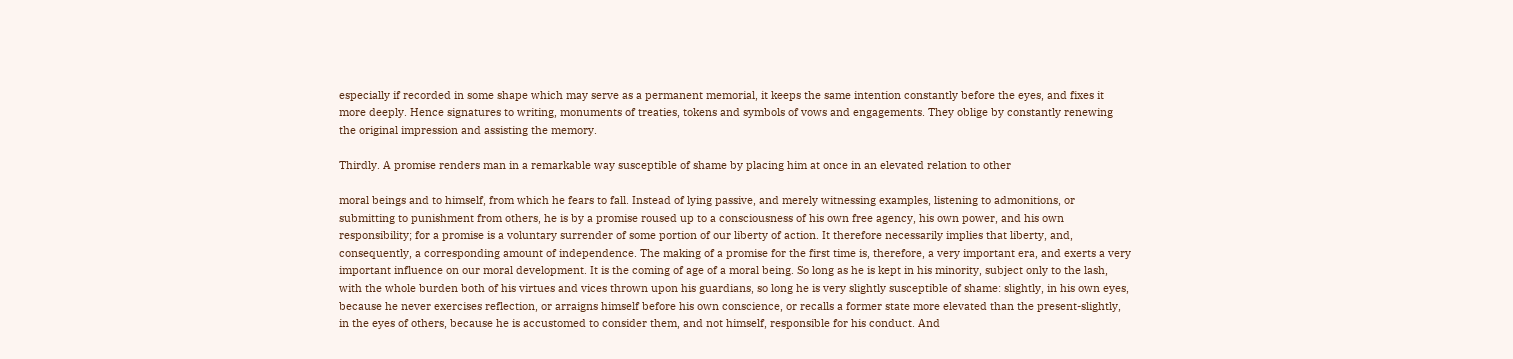especially if recorded in some shape which may serve as a permanent memorial, it keeps the same intention constantly before the eyes, and fixes it more deeply. Hence signatures to writing, monuments of treaties, tokens and symbols of vows and engagements. They oblige by constantly renewing the original impression and assisting the memory.

Thirdly. A promise renders man in a remarkable way susceptible of shame by placing him at once in an elevated relation to other

moral beings and to himself, from which he fears to fall. Instead of lying passive, and merely witnessing examples, listening to admonitions, or submitting to punishment from others, he is by a promise roused up to a consciousness of his own free agency, his own power, and his own responsibility; for a promise is a voluntary surrender of some portion of our liberty of action. It therefore necessarily implies that liberty, and, consequently, a corresponding amount of independence. The making of a promise for the first time is, therefore, a very important era, and exerts a very important influence on our moral development. It is the coming of age of a moral being. So long as he is kept in his minority, subject only to the lash, with the whole burden both of his virtues and vices thrown upon his guardians, so long he is very slightly susceptible of shame: slightly, in his own eyes, because he never exercises reflection, or arraigns himself before his own conscience, or recalls a former state more elevated than the present-slightly, in the eyes of others, because he is accustomed to consider them, and not himself, responsible for his conduct. And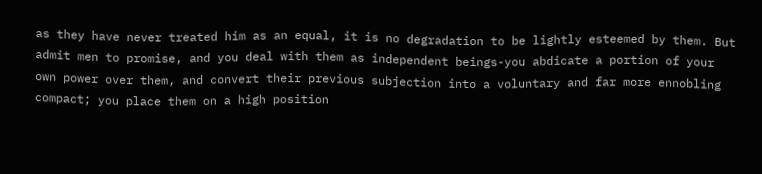as they have never treated him as an equal, it is no degradation to be lightly esteemed by them. But admit men to promise, and you deal with them as independent beings-you abdicate a portion of your own power over them, and convert their previous subjection into a voluntary and far more ennobling compact; you place them on a high position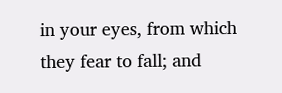in your eyes, from which they fear to fall; and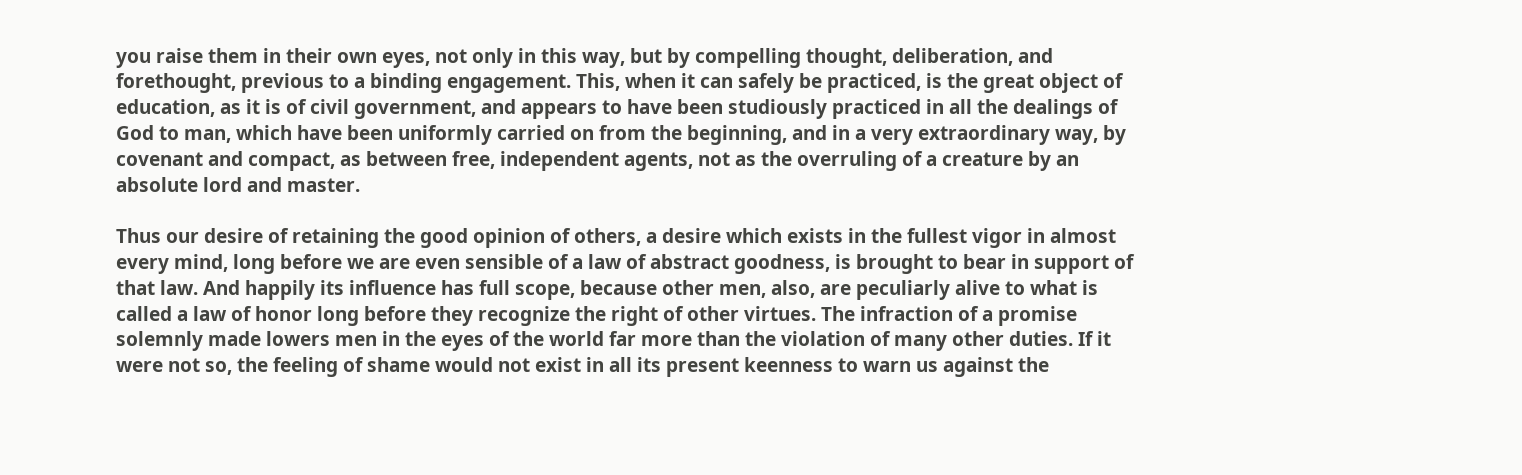you raise them in their own eyes, not only in this way, but by compelling thought, deliberation, and forethought, previous to a binding engagement. This, when it can safely be practiced, is the great object of education, as it is of civil government, and appears to have been studiously practiced in all the dealings of God to man, which have been uniformly carried on from the beginning, and in a very extraordinary way, by covenant and compact, as between free, independent agents, not as the overruling of a creature by an absolute lord and master.

Thus our desire of retaining the good opinion of others, a desire which exists in the fullest vigor in almost every mind, long before we are even sensible of a law of abstract goodness, is brought to bear in support of that law. And happily its influence has full scope, because other men, also, are peculiarly alive to what is called a law of honor long before they recognize the right of other virtues. The infraction of a promise solemnly made lowers men in the eyes of the world far more than the violation of many other duties. If it were not so, the feeling of shame would not exist in all its present keenness to warn us against the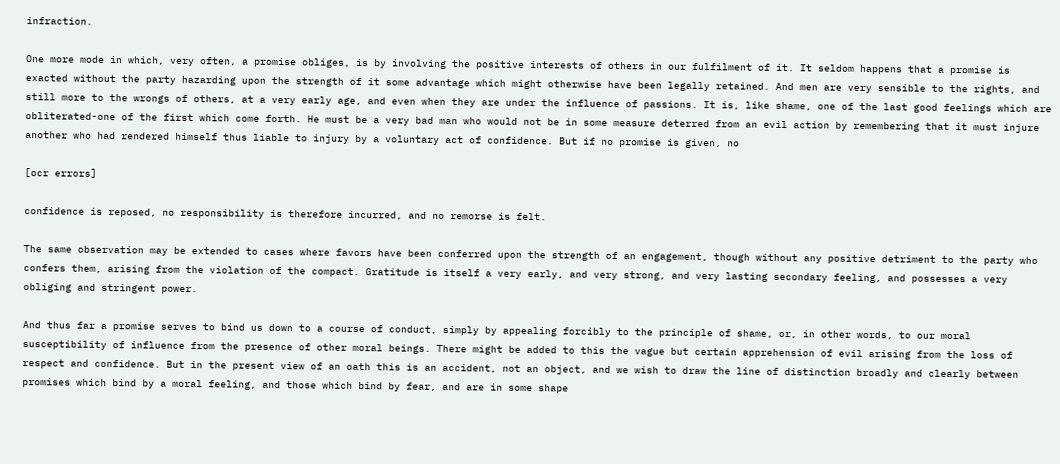infraction.

One more mode in which, very often, a promise obliges, is by involving the positive interests of others in our fulfilment of it. It seldom happens that a promise is exacted without the party hazarding upon the strength of it some advantage which might otherwise have been legally retained. And men are very sensible to the rights, and still more to the wrongs of others, at a very early age, and even when they are under the influence of passions. It is, like shame, one of the last good feelings which are obliterated-one of the first which come forth. He must be a very bad man who would not be in some measure deterred from an evil action by remembering that it must injure another who had rendered himself thus liable to injury by a voluntary act of confidence. But if no promise is given, no

[ocr errors]

confidence is reposed, no responsibility is therefore incurred, and no remorse is felt.

The same observation may be extended to cases where favors have been conferred upon the strength of an engagement, though without any positive detriment to the party who confers them, arising from the violation of the compact. Gratitude is itself a very early, and very strong, and very lasting secondary feeling, and possesses a very obliging and stringent power.

And thus far a promise serves to bind us down to a course of conduct, simply by appealing forcibly to the principle of shame, or, in other words, to our moral susceptibility of influence from the presence of other moral beings. There might be added to this the vague but certain apprehension of evil arising from the loss of respect and confidence. But in the present view of an oath this is an accident, not an object, and we wish to draw the line of distinction broadly and clearly between promises which bind by a moral feeling, and those which bind by fear, and are in some shape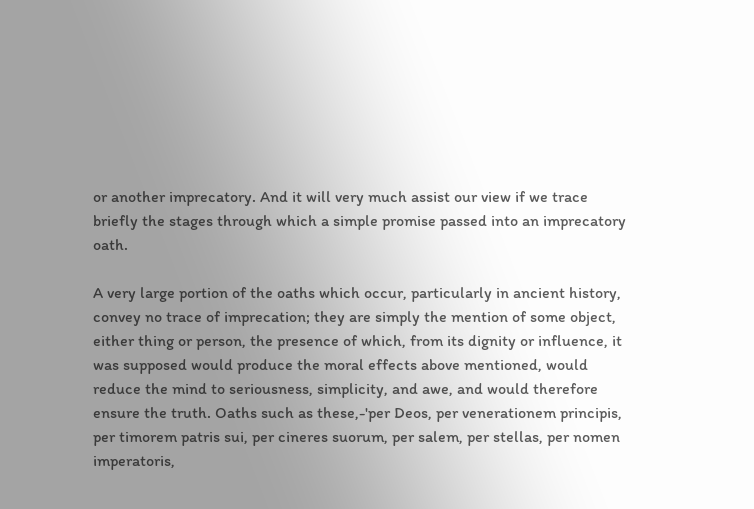or another imprecatory. And it will very much assist our view if we trace briefly the stages through which a simple promise passed into an imprecatory oath.

A very large portion of the oaths which occur, particularly in ancient history, convey no trace of imprecation; they are simply the mention of some object, either thing or person, the presence of which, from its dignity or influence, it was supposed would produce the moral effects above mentioned, would reduce the mind to seriousness, simplicity, and awe, and would therefore ensure the truth. Oaths such as these,-'per Deos, per venerationem principis, per timorem patris sui, per cineres suorum, per salem, per stellas, per nomen imperatoris,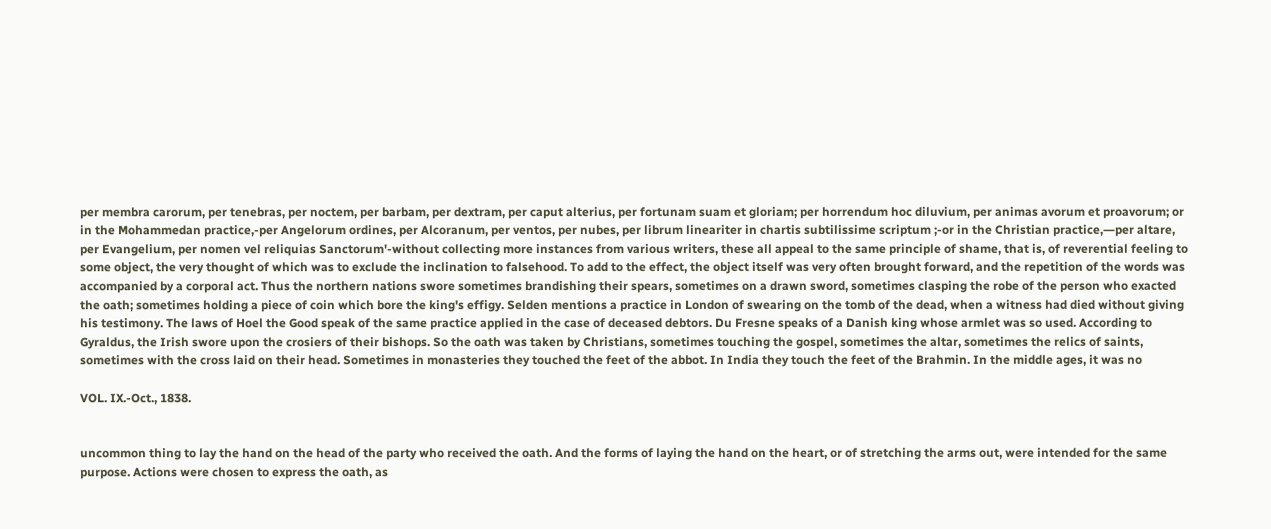per membra carorum, per tenebras, per noctem, per barbam, per dextram, per caput alterius, per fortunam suam et gloriam; per horrendum hoc diluvium, per animas avorum et proavorum; or in the Mohammedan practice,-per Angelorum ordines, per Alcoranum, per ventos, per nubes, per librum lineariter in chartis subtilissime scriptum ;-or in the Christian practice,―per altare, per Evangelium, per nomen vel reliquias Sanctorum'-without collecting more instances from various writers, these all appeal to the same principle of shame, that is, of reverential feeling to some object, the very thought of which was to exclude the inclination to falsehood. To add to the effect, the object itself was very often brought forward, and the repetition of the words was accompanied by a corporal act. Thus the northern nations swore sometimes brandishing their spears, sometimes on a drawn sword, sometimes clasping the robe of the person who exacted the oath; sometimes holding a piece of coin which bore the king's effigy. Selden mentions a practice in London of swearing on the tomb of the dead, when a witness had died without giving his testimony. The laws of Hoel the Good speak of the same practice applied in the case of deceased debtors. Du Fresne speaks of a Danish king whose armlet was so used. According to Gyraldus, the Irish swore upon the crosiers of their bishops. So the oath was taken by Christians, sometimes touching the gospel, sometimes the altar, sometimes the relics of saints, sometimes with the cross laid on their head. Sometimes in monasteries they touched the feet of the abbot. In India they touch the feet of the Brahmin. In the middle ages, it was no

VOL. IX.-Oct., 1838.


uncommon thing to lay the hand on the head of the party who received the oath. And the forms of laying the hand on the heart, or of stretching the arms out, were intended for the same purpose. Actions were chosen to express the oath, as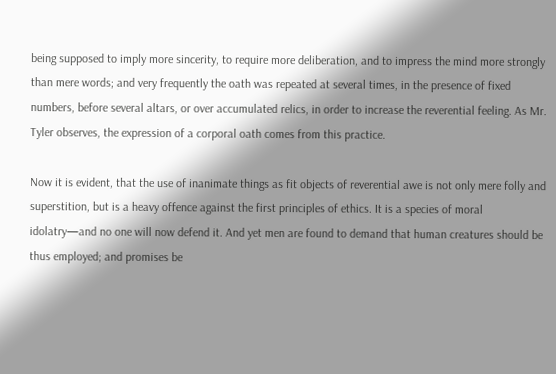being supposed to imply more sincerity, to require more deliberation, and to impress the mind more strongly than mere words; and very frequently the oath was repeated at several times, in the presence of fixed numbers, before several altars, or over accumulated relics, in order to increase the reverential feeling. As Mr. Tyler observes, the expression of a corporal oath comes from this practice.

Now it is evident, that the use of inanimate things as fit objects of reverential awe is not only mere folly and superstition, but is a heavy offence against the first principles of ethics. It is a species of moral idolatry—and no one will now defend it. And yet men are found to demand that human creatures should be thus employed; and promises be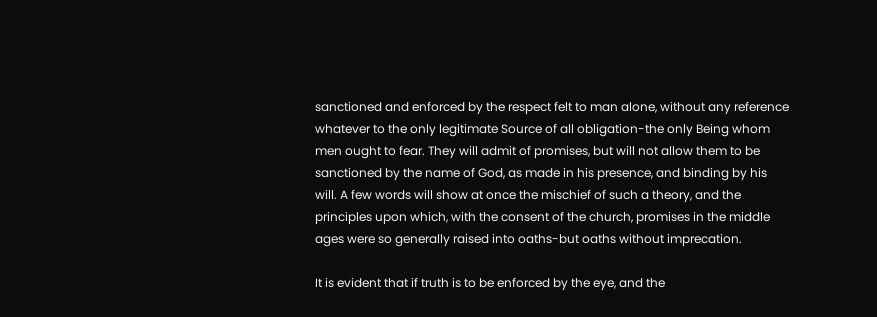sanctioned and enforced by the respect felt to man alone, without any reference whatever to the only legitimate Source of all obligation-the only Being whom men ought to fear. They will admit of promises, but will not allow them to be sanctioned by the name of God, as made in his presence, and binding by his will. A few words will show at once the mischief of such a theory, and the principles upon which, with the consent of the church, promises in the middle ages were so generally raised into oaths-but oaths without imprecation.

It is evident that if truth is to be enforced by the eye, and the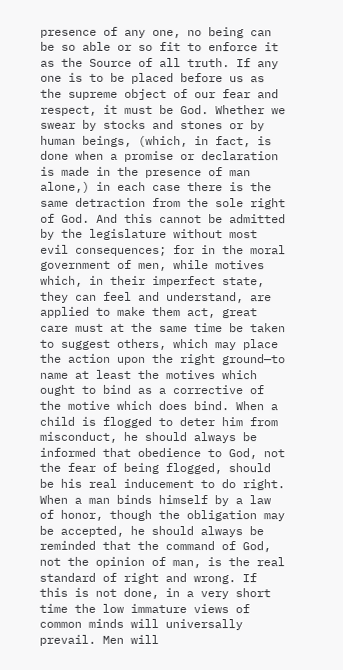presence of any one, no being can be so able or so fit to enforce it as the Source of all truth. If any one is to be placed before us as the supreme object of our fear and respect, it must be God. Whether we swear by stocks and stones or by human beings, (which, in fact, is done when a promise or declaration is made in the presence of man alone,) in each case there is the same detraction from the sole right of God. And this cannot be admitted by the legislature without most evil consequences; for in the moral government of men, while motives which, in their imperfect state, they can feel and understand, are applied to make them act, great care must at the same time be taken to suggest others, which may place the action upon the right ground—to name at least the motives which ought to bind as a corrective of the motive which does bind. When a child is flogged to deter him from misconduct, he should always be informed that obedience to God, not the fear of being flogged, should be his real inducement to do right. When a man binds himself by a law of honor, though the obligation may be accepted, he should always be reminded that the command of God, not the opinion of man, is the real standard of right and wrong. If this is not done, in a very short time the low immature views of common minds will universally prevail. Men will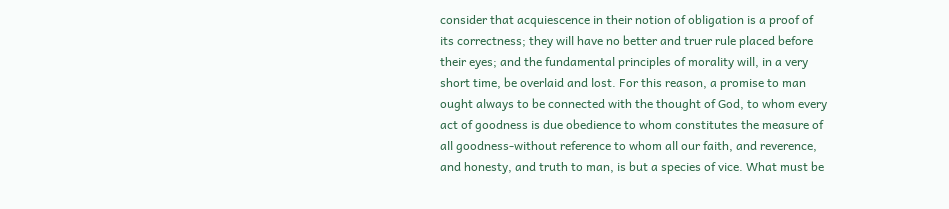consider that acquiescence in their notion of obligation is a proof of its correctness; they will have no better and truer rule placed before their eyes; and the fundamental principles of morality will, in a very short time, be overlaid and lost. For this reason, a promise to man ought always to be connected with the thought of God, to whom every act of goodness is due obedience to whom constitutes the measure of all goodness-without reference to whom all our faith, and reverence, and honesty, and truth to man, is but a species of vice. What must be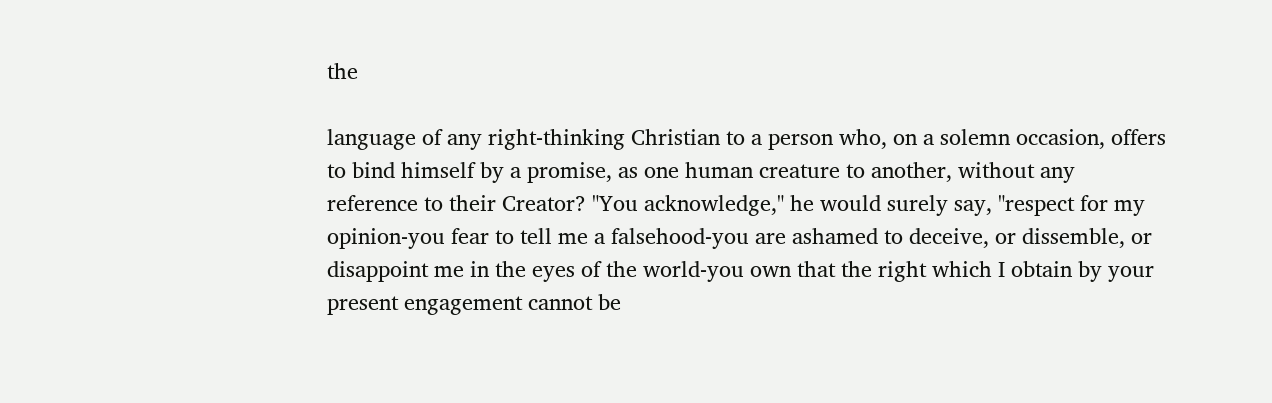the

language of any right-thinking Christian to a person who, on a solemn occasion, offers to bind himself by a promise, as one human creature to another, without any reference to their Creator? "You acknowledge," he would surely say, "respect for my opinion-you fear to tell me a falsehood-you are ashamed to deceive, or dissemble, or disappoint me in the eyes of the world-you own that the right which I obtain by your present engagement cannot be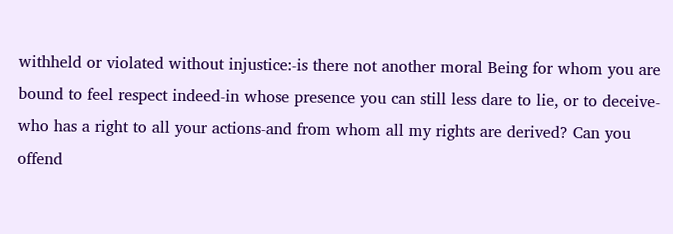withheld or violated without injustice:-is there not another moral Being for whom you are bound to feel respect indeed-in whose presence you can still less dare to lie, or to deceive-who has a right to all your actions-and from whom all my rights are derived? Can you offend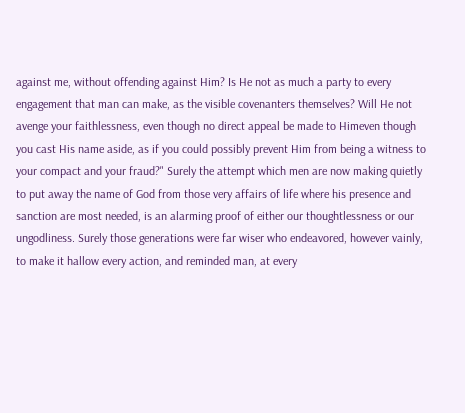against me, without offending against Him? Is He not as much a party to every engagement that man can make, as the visible covenanters themselves? Will He not avenge your faithlessness, even though no direct appeal be made to Himeven though you cast His name aside, as if you could possibly prevent Him from being a witness to your compact and your fraud?" Surely the attempt which men are now making quietly to put away the name of God from those very affairs of life where his presence and sanction are most needed, is an alarming proof of either our thoughtlessness or our ungodliness. Surely those generations were far wiser who endeavored, however vainly, to make it hallow every action, and reminded man, at every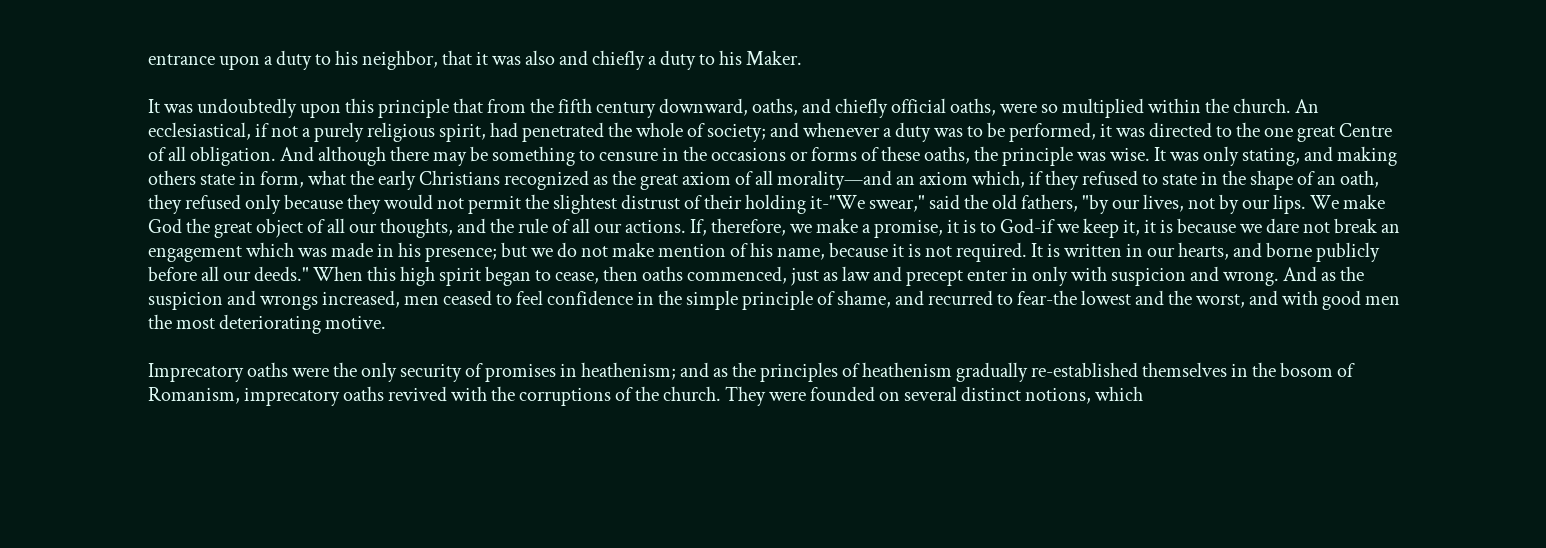entrance upon a duty to his neighbor, that it was also and chiefly a duty to his Maker.

It was undoubtedly upon this principle that from the fifth century downward, oaths, and chiefly official oaths, were so multiplied within the church. An ecclesiastical, if not a purely religious spirit, had penetrated the whole of society; and whenever a duty was to be performed, it was directed to the one great Centre of all obligation. And although there may be something to censure in the occasions or forms of these oaths, the principle was wise. It was only stating, and making others state in form, what the early Christians recognized as the great axiom of all morality—and an axiom which, if they refused to state in the shape of an oath, they refused only because they would not permit the slightest distrust of their holding it-"We swear," said the old fathers, "by our lives, not by our lips. We make God the great object of all our thoughts, and the rule of all our actions. If, therefore, we make a promise, it is to God-if we keep it, it is because we dare not break an engagement which was made in his presence; but we do not make mention of his name, because it is not required. It is written in our hearts, and borne publicly before all our deeds." When this high spirit began to cease, then oaths commenced, just as law and precept enter in only with suspicion and wrong. And as the suspicion and wrongs increased, men ceased to feel confidence in the simple principle of shame, and recurred to fear-the lowest and the worst, and with good men the most deteriorating motive.

Imprecatory oaths were the only security of promises in heathenism; and as the principles of heathenism gradually re-established themselves in the bosom of Romanism, imprecatory oaths revived with the corruptions of the church. They were founded on several distinct notions, which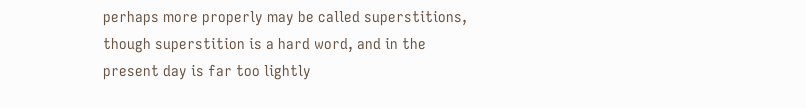perhaps more properly may be called superstitions, though superstition is a hard word, and in the present day is far too lightly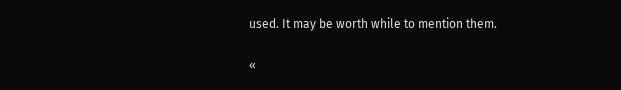used. It may be worth while to mention them.

«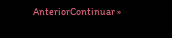AnteriorContinuar »